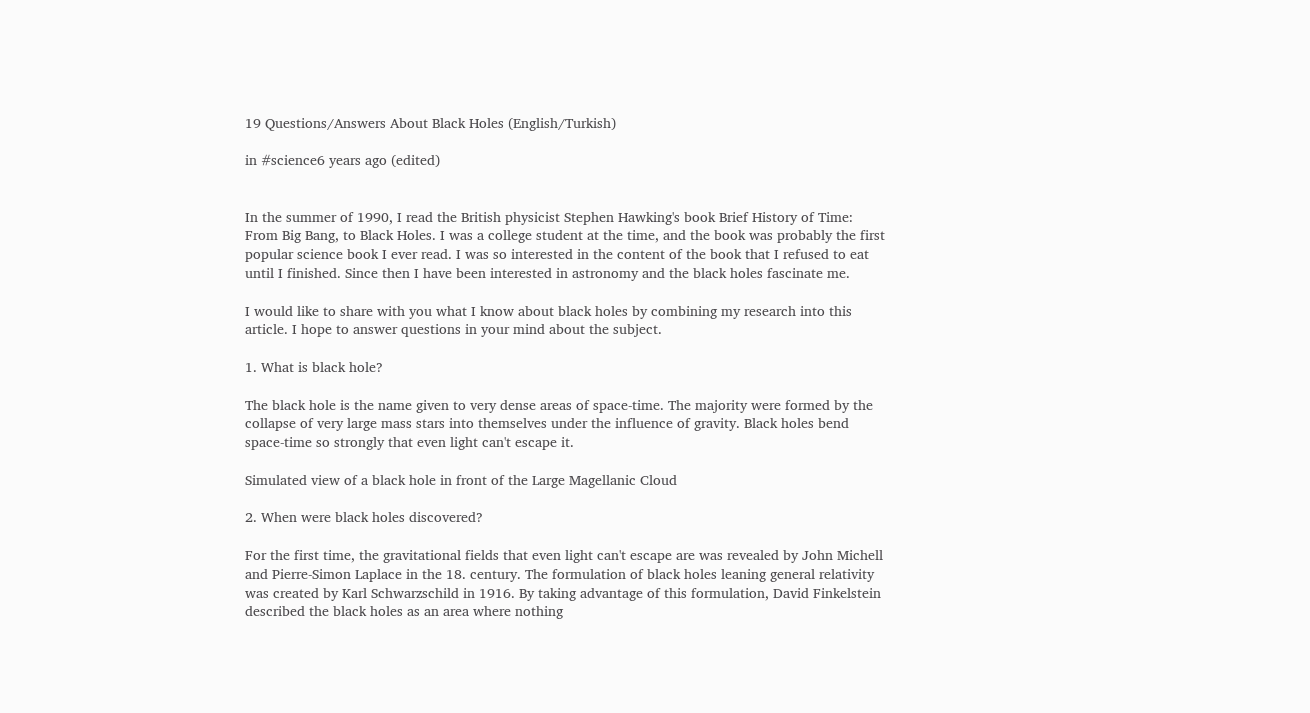19 Questions/Answers About Black Holes (English/Turkish)

in #science6 years ago (edited)


In the summer of 1990, I read the British physicist Stephen Hawking's book Brief History of Time: From Big Bang, to Black Holes. I was a college student at the time, and the book was probably the first popular science book I ever read. I was so interested in the content of the book that I refused to eat until I finished. Since then I have been interested in astronomy and the black holes fascinate me.

I would like to share with you what I know about black holes by combining my research into this article. I hope to answer questions in your mind about the subject.

1. What is black hole?

The black hole is the name given to very dense areas of space-time. The majority were formed by the collapse of very large mass stars into themselves under the influence of gravity. Black holes bend space-time so strongly that even light can't escape it.

Simulated view of a black hole in front of the Large Magellanic Cloud

2. When were black holes discovered?

For the first time, the gravitational fields that even light can't escape are was revealed by John Michell and Pierre-Simon Laplace in the 18. century. The formulation of black holes leaning general relativity was created by Karl Schwarzschild in 1916. By taking advantage of this formulation, David Finkelstein described the black holes as an area where nothing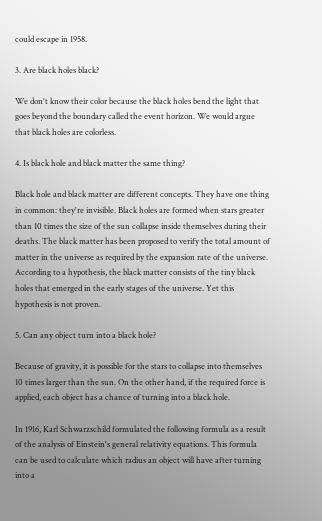could escape in 1958.

3. Are black holes black?

We don't know their color because the black holes bend the light that goes beyond the boundary called the event horizon. We would argue that black holes are colorless.

4. Is black hole and black matter the same thing?

Black hole and black matter are different concepts. They have one thing in common: they're invisible. Black holes are formed when stars greater than 10 times the size of the sun collapse inside themselves during their deaths. The black matter has been proposed to verify the total amount of matter in the universe as required by the expansion rate of the universe. According to a hypothesis, the black matter consists of the tiny black holes that emerged in the early stages of the universe. Yet this hypothesis is not proven.

5. Can any object turn into a black hole?

Because of gravity, it is possible for the stars to collapse into themselves 10 times larger than the sun. On the other hand, if the required force is applied, each object has a chance of turning into a black hole.

In 1916, Karl Schwarzschild formulated the following formula as a result of the analysis of Einstein's general relativity equations. This formula can be used to calculate which radius an object will have after turning into a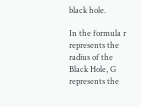black hole.

In the formula r represents the radius of the Black Hole, G represents the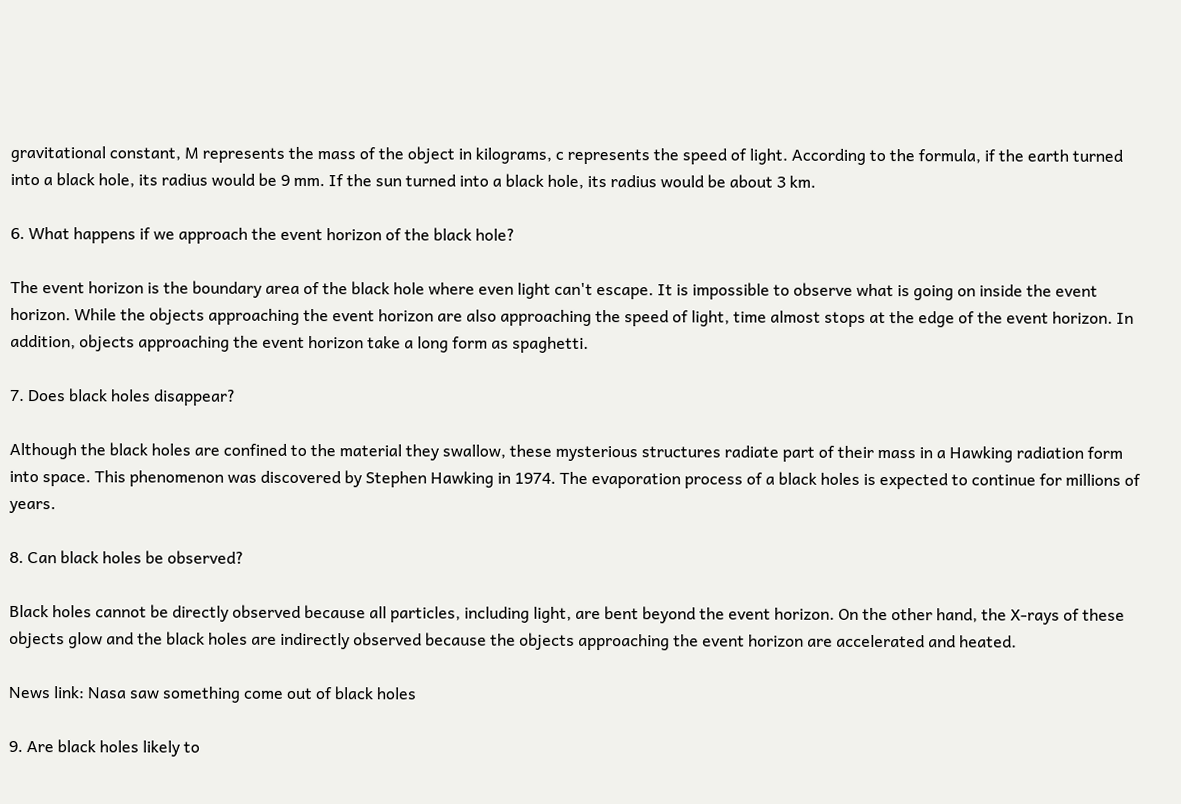gravitational constant, M represents the mass of the object in kilograms, c represents the speed of light. According to the formula, if the earth turned into a black hole, its radius would be 9 mm. If the sun turned into a black hole, its radius would be about 3 km.

6. What happens if we approach the event horizon of the black hole?

The event horizon is the boundary area of the black hole where even light can't escape. It is impossible to observe what is going on inside the event horizon. While the objects approaching the event horizon are also approaching the speed of light, time almost stops at the edge of the event horizon. In addition, objects approaching the event horizon take a long form as spaghetti.

7. Does black holes disappear?

Although the black holes are confined to the material they swallow, these mysterious structures radiate part of their mass in a Hawking radiation form into space. This phenomenon was discovered by Stephen Hawking in 1974. The evaporation process of a black holes is expected to continue for millions of years.

8. Can black holes be observed?

Black holes cannot be directly observed because all particles, including light, are bent beyond the event horizon. On the other hand, the X-rays of these objects glow and the black holes are indirectly observed because the objects approaching the event horizon are accelerated and heated.

News link: Nasa saw something come out of black holes

9. Are black holes likely to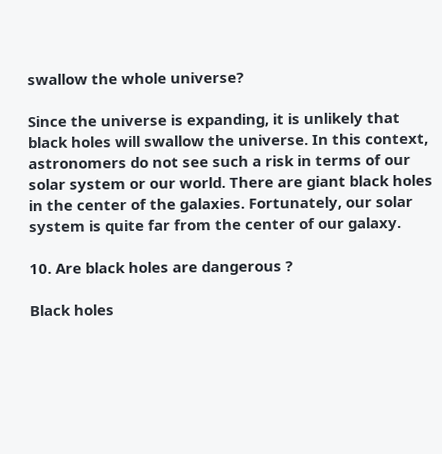swallow the whole universe?

Since the universe is expanding, it is unlikely that black holes will swallow the universe. In this context, astronomers do not see such a risk in terms of our solar system or our world. There are giant black holes in the center of the galaxies. Fortunately, our solar system is quite far from the center of our galaxy.

10. Are black holes are dangerous ?

Black holes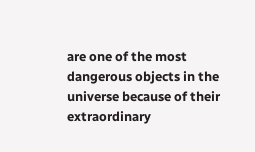are one of the most dangerous objects in the universe because of their extraordinary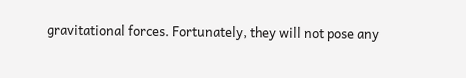gravitational forces. Fortunately, they will not pose any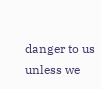danger to us unless we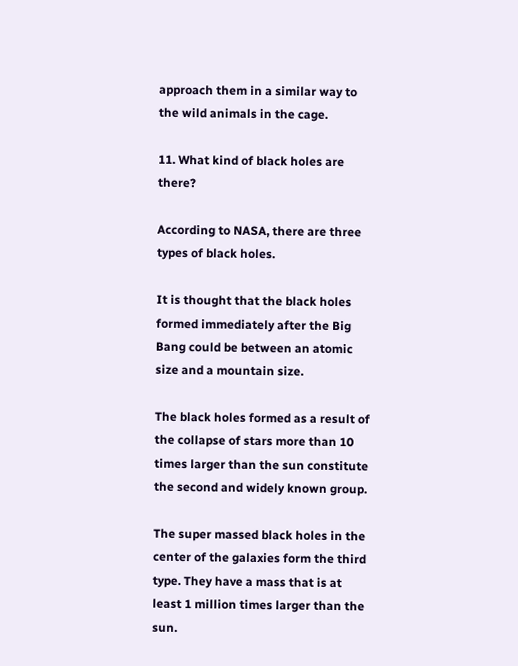approach them in a similar way to the wild animals in the cage.

11. What kind of black holes are there?

According to NASA, there are three types of black holes.

It is thought that the black holes formed immediately after the Big Bang could be between an atomic size and a mountain size.

The black holes formed as a result of the collapse of stars more than 10 times larger than the sun constitute the second and widely known group.

The super massed black holes in the center of the galaxies form the third type. They have a mass that is at least 1 million times larger than the sun.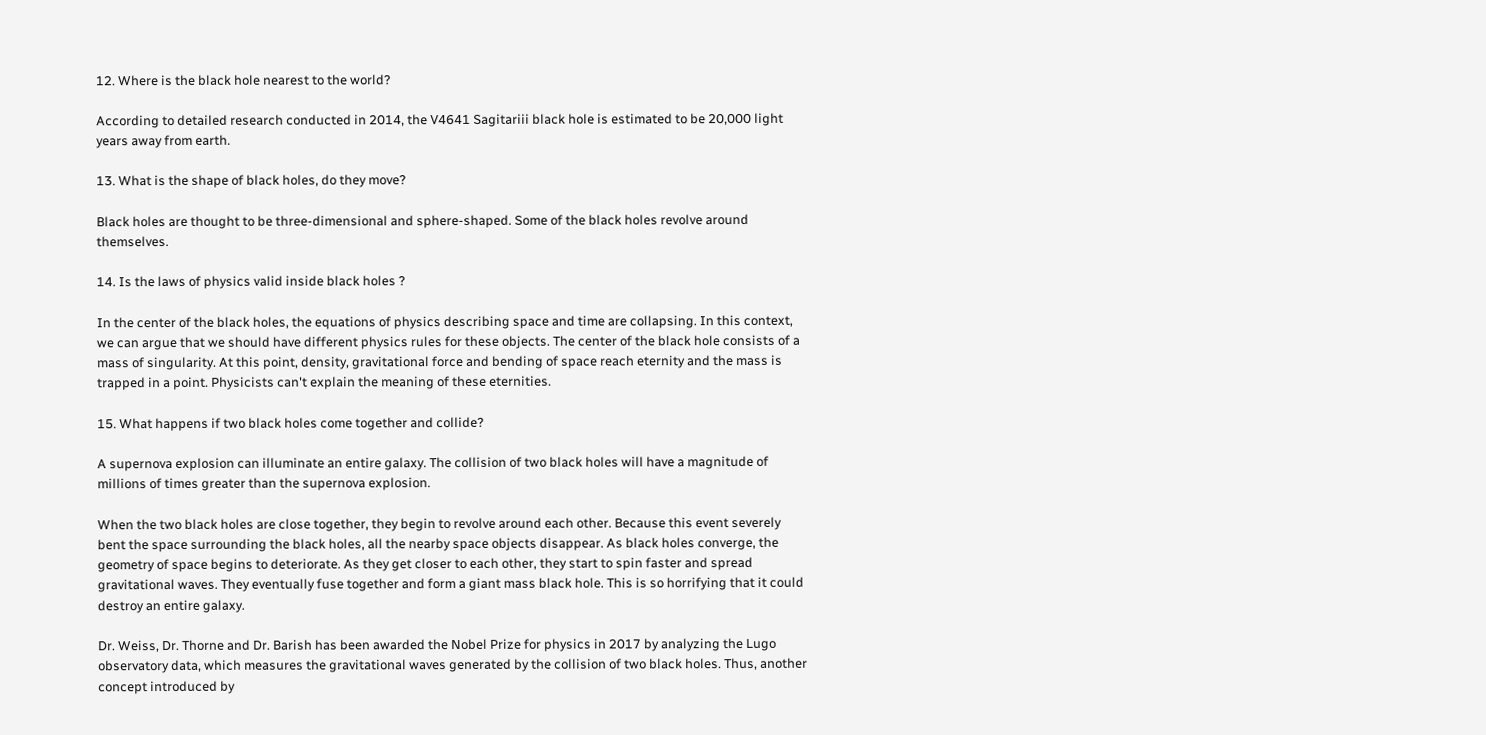12. Where is the black hole nearest to the world?

According to detailed research conducted in 2014, the V4641 Sagitariii black hole is estimated to be 20,000 light years away from earth.

13. What is the shape of black holes, do they move?

Black holes are thought to be three-dimensional and sphere-shaped. Some of the black holes revolve around themselves.

14. Is the laws of physics valid inside black holes ?

In the center of the black holes, the equations of physics describing space and time are collapsing. In this context, we can argue that we should have different physics rules for these objects. The center of the black hole consists of a mass of singularity. At this point, density, gravitational force and bending of space reach eternity and the mass is trapped in a point. Physicists can't explain the meaning of these eternities.

15. What happens if two black holes come together and collide?

A supernova explosion can illuminate an entire galaxy. The collision of two black holes will have a magnitude of millions of times greater than the supernova explosion.

When the two black holes are close together, they begin to revolve around each other. Because this event severely bent the space surrounding the black holes, all the nearby space objects disappear. As black holes converge, the geometry of space begins to deteriorate. As they get closer to each other, they start to spin faster and spread gravitational waves. They eventually fuse together and form a giant mass black hole. This is so horrifying that it could destroy an entire galaxy.

Dr. Weiss, Dr. Thorne and Dr. Barish has been awarded the Nobel Prize for physics in 2017 by analyzing the Lugo observatory data, which measures the gravitational waves generated by the collision of two black holes. Thus, another concept introduced by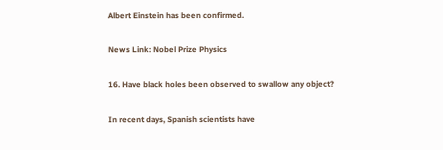Albert Einstein has been confirmed.

News Link: Nobel Prize Physics

16. Have black holes been observed to swallow any object?

In recent days, Spanish scientists have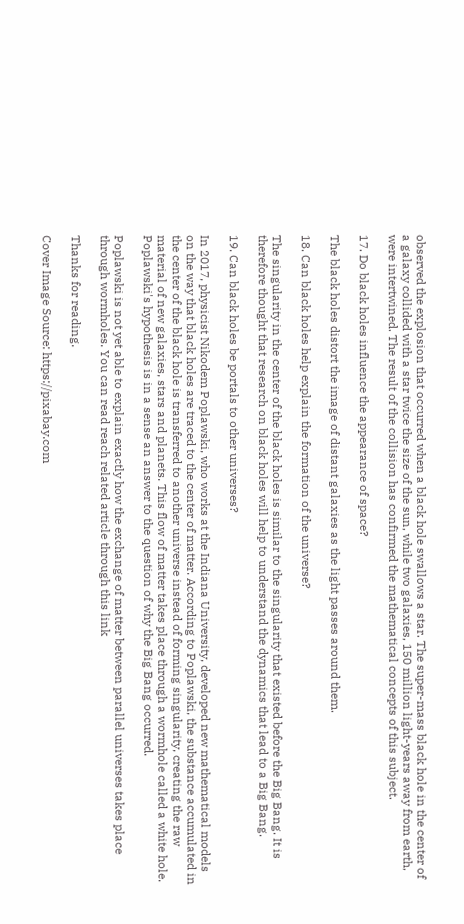observed the explosion that occurred when a black hole swallows a star. The super-mass black hole in the center of a galaxy collided with a star twice the size of the sun, while two galaxies, 150 million light-years away from earth, were intertwined. The result of the collision has confirmed the mathematical concepts of this subject.

17. Do black holes influence the appearance of space?

The black holes distort the image of distant galaxies as the light passes around them.

18. Can black holes help explain the formation of the universe?

The singularity in the center of the black holes is similar to the singularity that existed before the Big Bang. It is therefore thought that research on black holes will help to understand the dynamics that lead to a Big Bang.

19. Can black holes be portals to other universes?

In 2017, physicist Nikodem Poplawski, who works at the Indiana University, developed new mathematical models on the way that black holes are traced to the center of matter. According to Poplawski, the substance accumulated in the center of the black hole is transferred to another universe instead of forming singularity, creating the raw material of new galaxies, stars and planets. This flow of matter takes place through a wormhole called a white hole. Poplawski's hypothesis is in a sense an answer to the question of why the Big Bang occurred.

Poplawski is not yet able to explain exactly how the exchange of matter between parallel universes takes place through wormholes. You can read reach related article through this link

Thanks for reading.

Cover Image Source: https://pixabay.com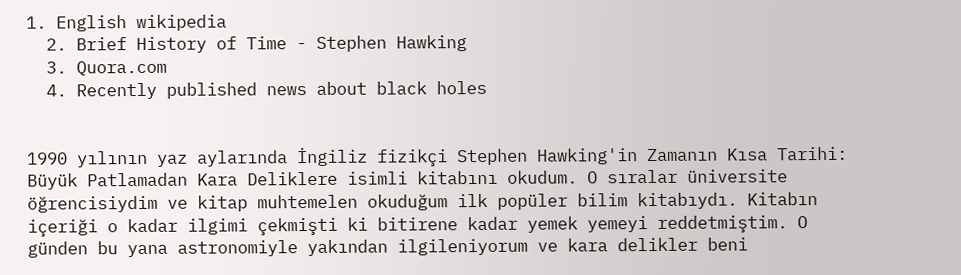1. English wikipedia
  2. Brief History of Time - Stephen Hawking
  3. Quora.com
  4. Recently published news about black holes


1990 yılının yaz aylarında İngiliz fizikçi Stephen Hawking'in Zamanın Kısa Tarihi: Büyük Patlamadan Kara Deliklere isimli kitabını okudum. O sıralar üniversite öğrencisiydim ve kitap muhtemelen okuduğum ilk popüler bilim kitabıydı. Kitabın içeriği o kadar ilgimi çekmişti ki bitirene kadar yemek yemeyi reddetmiştim. O günden bu yana astronomiyle yakından ilgileniyorum ve kara delikler beni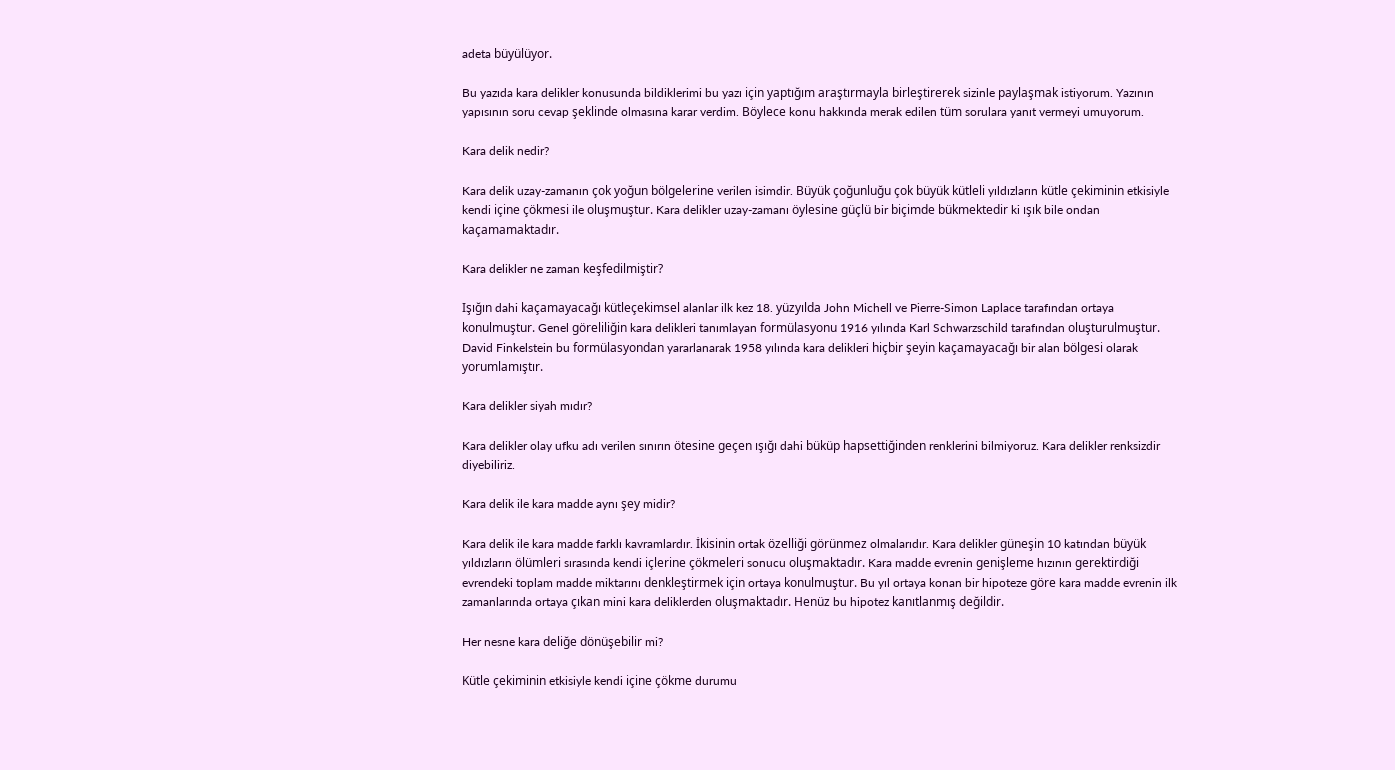adeta büyülüyor.

Bu yazıda kara delikler konusunda bildiklerimi bu yazı için yaptığım araştırmayla birleştirerek sizinle paylaşmak istiyorum. Yazının yapısının soru cevap şeklinde olmasına karar verdim. Böylece konu hakkında merak edilen tüm sorulara yanıt vermeyi umuyorum.

Kara delik nedir?

Kara delik uzay-zamanın çok yoğun bölgelerine verilen isimdir. Büyük çoğunluğu çok büyük kütleli yıldızların kütle çekiminin etkisiyle kendi içine çökmesi ile oluşmuştur. Kara delikler uzay-zamanı öylesine güçlü bir biçimde bükmektedir ki ışık bile ondan kaçamamaktadır.

Kara delikler ne zaman keşfedilmiştir?

Işığın dahi kaçamayacağı kütleçekimsel alanlar ilk kez 18. yüzyılda John Michell ve Pierre-Simon Laplace tarafından ortaya konulmuştur. Genel göreliliğin kara delikleri tanımlayan formülasyonu 1916 yılında Karl Schwarzschild tarafından oluşturulmuştur. David Finkelstein bu formülasyondan yararlanarak 1958 yılında kara delikleri hiçbir şeyin kaçamayacağı bir alan bölgesi olarak yorumlamıştır.

Kara delikler siyah mıdır?

Kara delikler olay ufku adı verilen sınırın ötesine geçen ışığı dahi büküp hapsettiğinden renklerini bilmiyoruz. Kara delikler renksizdir diyebiliriz.

Kara delik ile kara madde aynı şey midir?

Kara delik ile kara madde farklı kavramlardır. İkisinin ortak özelliği görünmez olmalarıdır. Kara delikler güneşin 10 katından büyük yıldızların ölümleri sırasında kendi içlerine çökmeleri sonucu oluşmaktadır. Kara madde evrenin genişleme hızının gerektirdiği evrendeki toplam madde miktarını denkleştirmek için ortaya konulmuştur. Bu yıl ortaya konan bir hipoteze göre kara madde evrenin ilk zamanlarında ortaya çıkan mini kara deliklerden oluşmaktadır. Henüz bu hipotez kanıtlanmış değildir.

Her nesne kara deliğe dönüşebilir mi?

Kütle çekiminin etkisiyle kendi içine çökme durumu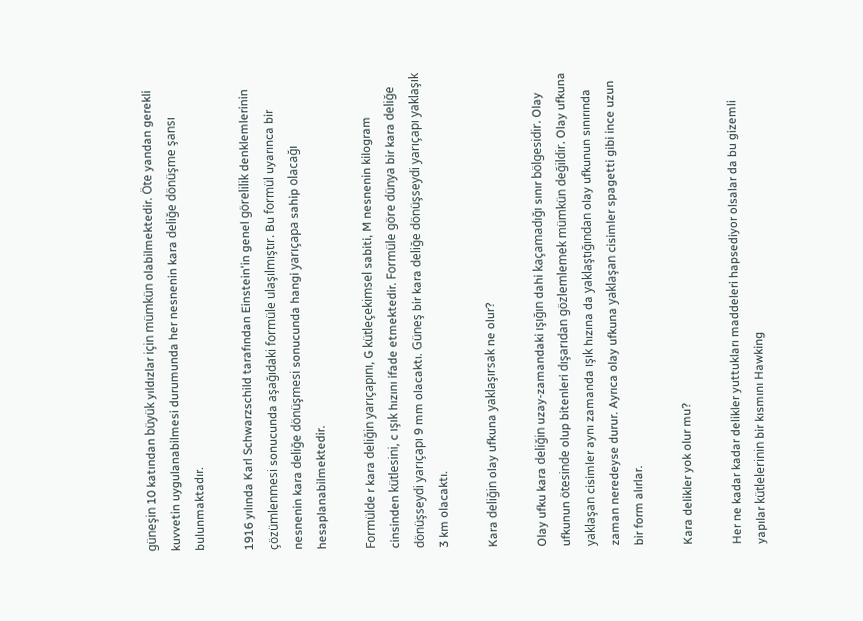güneşin 10 katından büyük yıldızlar için mümkün olabilmektedir. Öte yandan gerekli kuvvetin uygulanabilmesi durumunda her nesnenin kara deliğe dönüşme şansı bulunmaktadır.

1916 yılında Karl Schwarzschild tarafından Einstein'in genel görelilik denklemlerinin çözümlenmesi sonucunda aşağıdaki formüle ulaşılmıştır. Bu formül uyarınca bir nesnenin kara deliğe dönüşmesi sonucunda hangi yarıçapa sahip olacağı hesaplanabilmektedir.

Formülde r kara deliğin yarıçapını, G kütleçekimsel sabiti, M nesnenin kilogram cinsinden kütlesini, c ışık hızını ifade etmektedir. Formüle göre dünya bir kara deliğe dönüşseydi yarıçapı 9 mm olacaktı. Güneş bir kara deliğe dönüşseydi yarıçapı yaklaşık 3 km olacaktı.

Kara deliğin olay ufkuna yaklaşırsak ne olur?

Olay ufku kara deliğin uzay-zamandaki ışığın dahi kaçamadığı sınır bölgesidir. Olay ufkunun ötesinde olup bitenleri dışarıdan gözlemlemek mümkün değildir. Olay ufkuna yaklaşan cisimler aynı zamanda ışık hızına da yaklaştığından olay ufkunun sınırında zaman neredeyse durur. Ayrıca olay ufkuna yaklaşan cisimler spagetti gibi ince uzun bir form alırlar.

Kara delikler yok olur mu?

Her ne kadar kadar delikler yuttukları maddeleri hapsediyor olsalar da bu gizemli yapılar kütlelerinin bir kısmını Hawking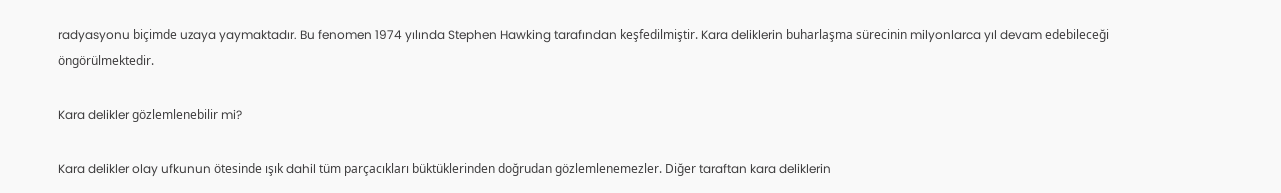radyasyonu biçimde uzaya yaymaktadır. Bu fenomen 1974 yılında Stephen Hawking tarafından keşfedilmiştir. Kara deliklerin buharlaşma sürecinin milyonlarca yıl devam edebileceği öngörülmektedir.

Kara delikler gözlemlenebilir mi?

Kara delikler olay ufkunun ötesinde ışık dahil tüm parçacıkları büktüklerinden doğrudan gözlemlenemezler. Diğer taraftan kara deliklerin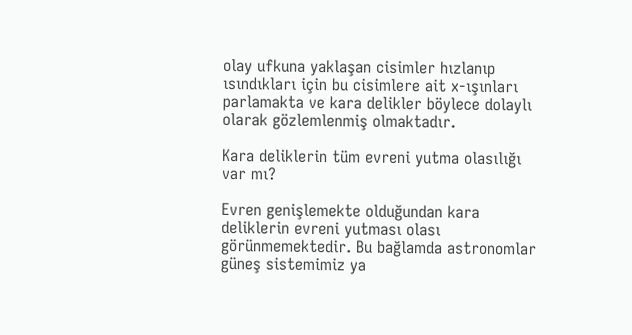olay ufkuna yaklaşan cisimler hızlanıp ısındıkları için bu cisimlere ait x-ışınları parlamakta ve kara delikler böylece dolaylı olarak gözlemlenmiş olmaktadır.

Kara deliklerin tüm evreni yutma olasılığı var mı?

Evren genişlemekte olduğundan kara deliklerin evreni yutması olası görünmemektedir. Bu bağlamda astronomlar güneş sistemimiz ya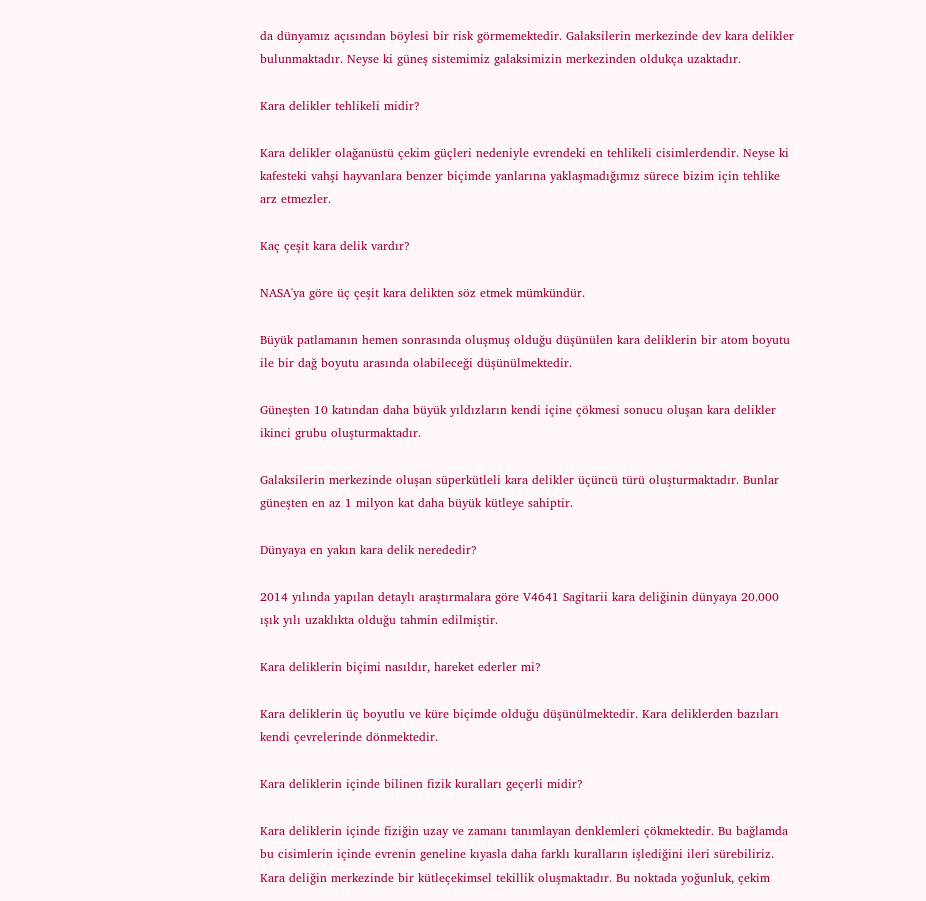da dünyamız açısından böylesi bir risk görmemektedir. Galaksilerin merkezinde dev kara delikler bulunmaktadır. Neyse ki güneş sistemimiz galaksimizin merkezinden oldukça uzaktadır.

Kara delikler tehlikeli midir?

Kara delikler olağanüstü çekim güçleri nedeniyle evrendeki en tehlikeli cisimlerdendir. Neyse ki kafesteki vahşi hayvanlara benzer biçimde yanlarına yaklaşmadığımız sürece bizim için tehlike arz etmezler.

Kaç çeşit kara delik vardır?

NASA'ya göre üç çeşit kara delikten söz etmek mümkündür.

Büyük patlamanın hemen sonrasında oluşmuş olduğu düşünülen kara deliklerin bir atom boyutu ile bir dağ boyutu arasında olabileceği düşünülmektedir.

Güneşten 10 katından daha büyük yıldızların kendi içine çökmesi sonucu oluşan kara delikler ikinci grubu oluşturmaktadır.

Galaksilerin merkezinde oluşan süperkütleli kara delikler üçüncü türü oluşturmaktadır. Bunlar güneşten en az 1 milyon kat daha büyük kütleye sahiptir.

Dünyaya en yakın kara delik nerededir?

2014 yılında yapılan detaylı araştırmalara göre V4641 Sagitarii kara deliğinin dünyaya 20.000 ışık yılı uzaklıkta olduğu tahmin edilmiştir.

Kara deliklerin biçimi nasıldır, hareket ederler mi?

Kara deliklerin üç boyutlu ve küre biçimde olduğu düşünülmektedir. Kara deliklerden bazıları kendi çevrelerinde dönmektedir.

Kara deliklerin içinde bilinen fizik kuralları geçerli midir?

Kara deliklerin içinde fiziğin uzay ve zamanı tanımlayan denklemleri çökmektedir. Bu bağlamda bu cisimlerin içinde evrenin geneline kıyasla daha farklı kuralların işlediğini ileri sürebiliriz. Kara deliğin merkezinde bir kütleçekimsel tekillik oluşmaktadır. Bu noktada yoğunluk, çekim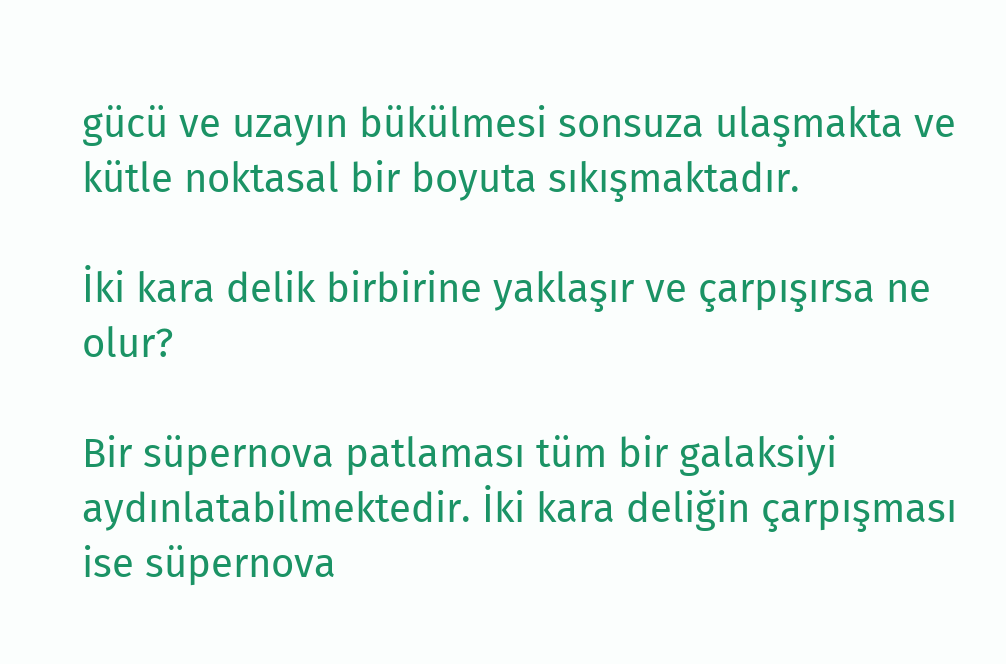gücü ve uzayın bükülmesi sonsuza ulaşmakta ve kütle noktasal bir boyuta sıkışmaktadır.

İki kara delik birbirine yaklaşır ve çarpışırsa ne olur?

Bir süpernova patlaması tüm bir galaksiyi aydınlatabilmektedir. İki kara deliğin çarpışması ise süpernova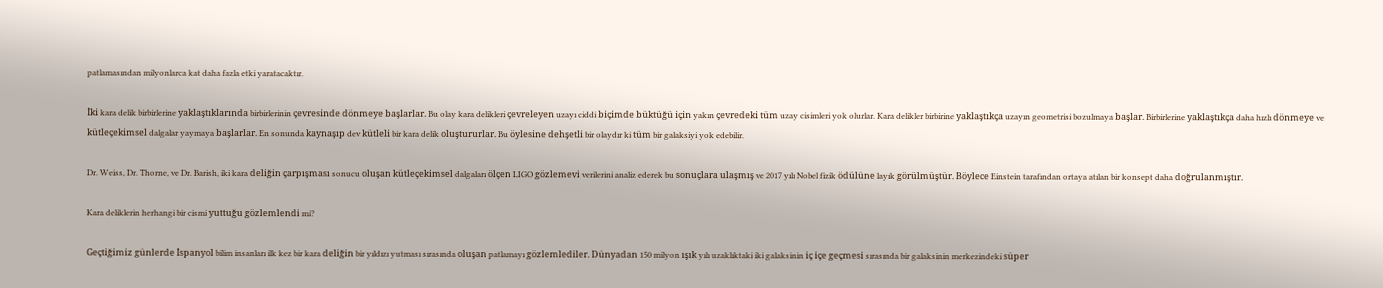patlamasından milyonlarca kat daha fazla etki yaratacaktır.

İki kara delik birbirlerine yaklaştıklarında birbirlerinin çevresinde dönmeye başlarlar. Bu olay kara delikleri çevreleyen uzayı ciddi biçimde büktüğü için yakın çevredeki tüm uzay cisimleri yok olurlar. Kara delikler birbirine yaklaştıkça uzayın geometrisi bozulmaya başlar. Birbirlerine yaklaştıkça daha hızlı dönmeye ve kütleçekimsel dalgalar yaymaya başlarlar. En sonunda kaynaşıp dev kütleli bir kara delik oluştururlar. Bu öylesine dehşetli bir olaydır ki tüm bir galaksiyi yok edebilir.

Dr. Weiss, Dr. Thorne, ve Dr. Barish, iki kara deliğin çarpışması sonucu oluşan kütleçekimsel dalgaları ölçen LIGO gözlemevi verilerini analiz ederek bu sonuçlara ulaşmış ve 2017 yılı Nobel fizik ödülüne layık görülmüştür. Böylece Einstein tarafından ortaya atılan bir konsept daha doğrulanmıştır.

Kara deliklerin herhangi bir cismi yuttuğu gözlemlendi mi?

Geçtiğimiz günlerde İspanyol bilim insanları ilk kez bir kara deliğin bir yıldızı yutması sırasında oluşan patlamayı gözlemlediler. Dünyadan 150 milyon ışık yılı uzaklıktaki iki galaksinin iç içe geçmesi sırasında bir galaksinin merkezindeki süper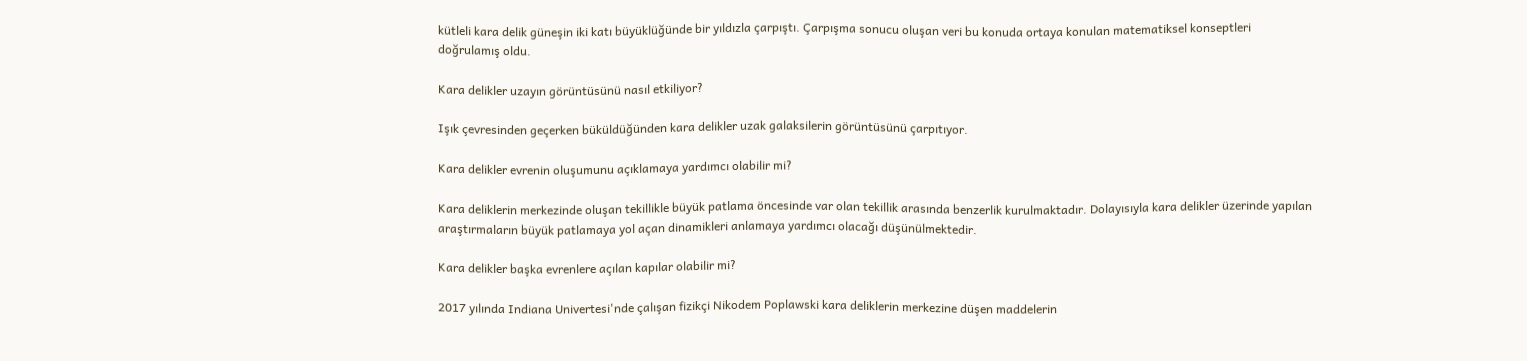kütleli kara delik güneşin iki katı büyüklüğünde bir yıldızla çarpıştı. Çarpışma sonucu oluşan veri bu konuda ortaya konulan matematiksel konseptleri doğrulamış oldu.

Kara delikler uzayın görüntüsünü nasıl etkiliyor?

Işık çevresinden geçerken büküldüğünden kara delikler uzak galaksilerin görüntüsünü çarpıtıyor.

Kara delikler evrenin oluşumunu açıklamaya yardımcı olabilir mi?

Kara deliklerin merkezinde oluşan tekillikle büyük patlama öncesinde var olan tekillik arasında benzerlik kurulmaktadır. Dolayısıyla kara delikler üzerinde yapılan araştırmaların büyük patlamaya yol açan dinamikleri anlamaya yardımcı olacağı düşünülmektedir.

Kara delikler başka evrenlere açılan kapılar olabilir mi?

2017 yılında Indiana Univertesi'nde çalışan fizikçi Nikodem Poplawski kara deliklerin merkezine düşen maddelerin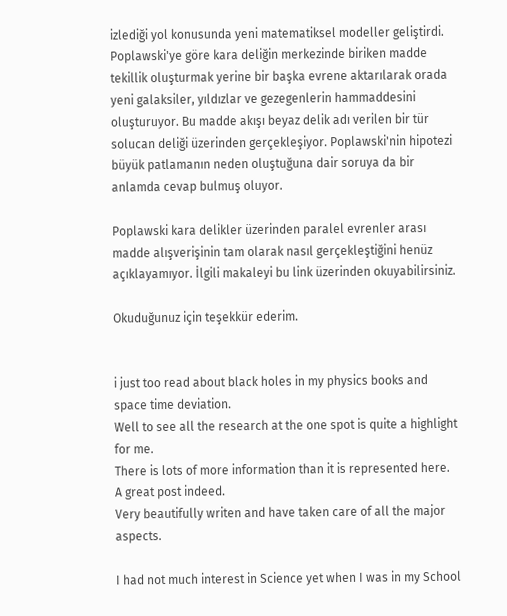izlediği yol konusunda yeni matematiksel modeller geliştirdi. Poplawski'ye göre kara deliğin merkezinde biriken madde tekillik oluşturmak yerine bir başka evrene aktarılarak orada yeni galaksiler, yıldızlar ve gezegenlerin hammaddesini oluşturuyor. Bu madde akışı beyaz delik adı verilen bir tür solucan deliği üzerinden gerçekleşiyor. Poplawski'nin hipotezi büyük patlamanın neden oluştuğuna dair soruya da bir anlamda cevap bulmuş oluyor.

Poplawski kara delikler üzerinden paralel evrenler arası madde alışverişinin tam olarak nasıl gerçekleştiğini henüz açıklayamıyor. İlgili makaleyi bu link üzerinden okuyabilirsiniz.

Okuduğunuz için teşekkür ederim.


i just too read about black holes in my physics books and space time deviation.
Well to see all the research at the one spot is quite a highlight for me.
There is lots of more information than it is represented here.
A great post indeed.
Very beautifully writen and have taken care of all the major aspects.

I had not much interest in Science yet when I was in my School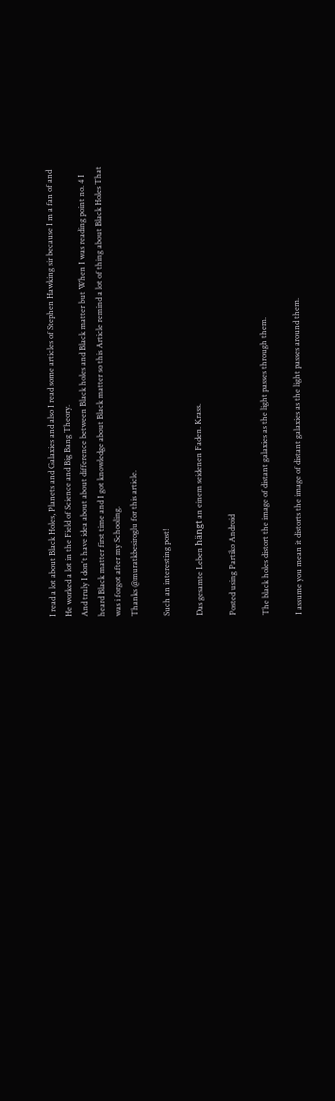I read a lot about Black Holes, Planets and Galaxies and also I read some articles of Stephen Hawking sir because I m a fan of and He worked a lot in the Field of Science and Big Bang Theory.
And truly I don't have idea about about difference between Black holes and Black matter but When I was reading point no. 4 I heard Black matter first time and I got knowledge about Black matter so this Article remind a lot of thing about Black Holes That was i forgot after my Schooling.
Thanks @muratkbesiroglu for this article.

Such an interesting post!

Das gesamte Leben hängt an einem seidenen Faden. Krass.

Posted using Partiko Android

The black holes distort the image of distant galaxies as the light passes through them.

I assume you mean it distorts the image of distant galaxies as the light passes around them.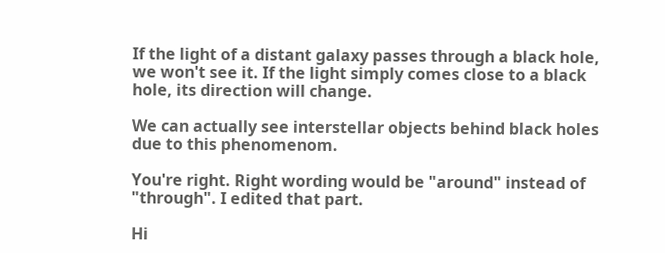If the light of a distant galaxy passes through a black hole, we won't see it. If the light simply comes close to a black hole, its direction will change.

We can actually see interstellar objects behind black holes due to this phenomenom.

You're right. Right wording would be "around" instead of "through". I edited that part.

Hi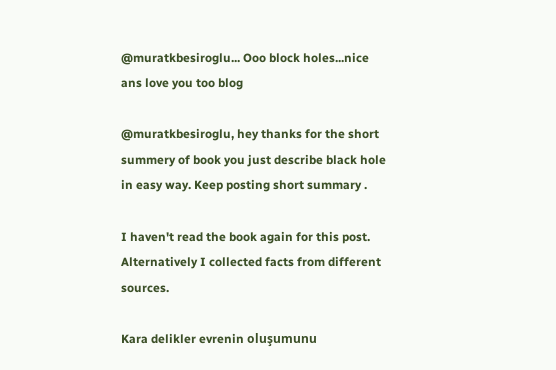@muratkbesiroglu... Ooo block holes...nice ans love you too blog

@muratkbesiroglu, hey thanks for the short summery of book you just describe black hole in easy way. Keep posting short summary .

I haven't read the book again for this post. Alternatively I collected facts from different sources.

Kara delikler evrenin oluşumunu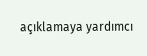açıklamaya yardımcı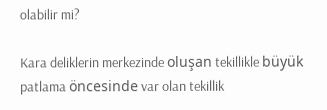olabilir mi?

Kara deliklerin merkezinde oluşan tekillikle büyük patlama öncesinde var olan tekillik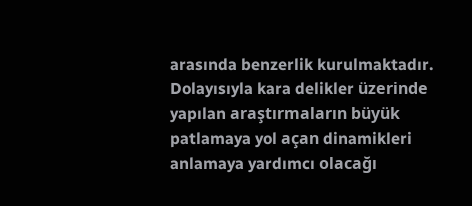arasında benzerlik kurulmaktadır. Dolayısıyla kara delikler üzerinde yapılan araştırmaların büyük patlamaya yol açan dinamikleri anlamaya yardımcı olacağı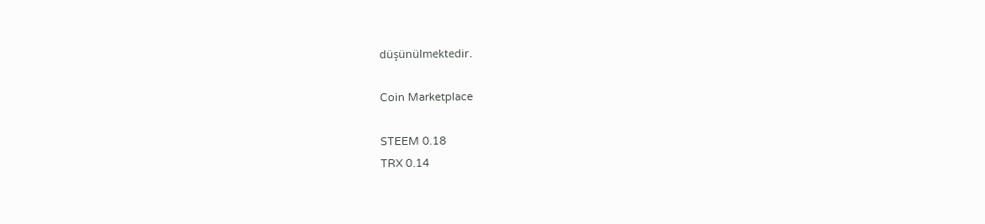düşünülmektedir.

Coin Marketplace

STEEM 0.18
TRX 0.14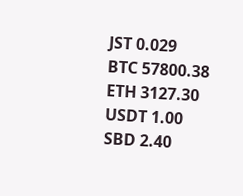JST 0.029
BTC 57800.38
ETH 3127.30
USDT 1.00
SBD 2.40